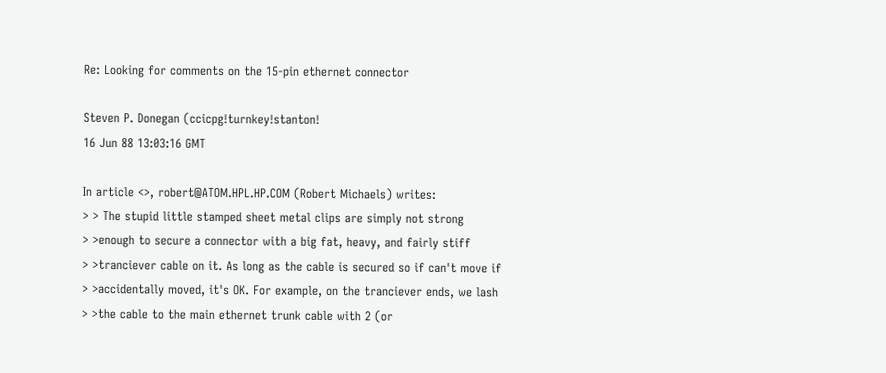Re: Looking for comments on the 15-pin ethernet connector

Steven P. Donegan (ccicpg!turnkey!stanton!
16 Jun 88 13:03:16 GMT

In article <>, robert@ATOM.HPL.HP.COM (Robert Michaels) writes:
> > The stupid little stamped sheet metal clips are simply not strong
> >enough to secure a connector with a big fat, heavy, and fairly stiff
> >tranciever cable on it. As long as the cable is secured so if can't move if
> >accidentally moved, it's OK. For example, on the tranciever ends, we lash
> >the cable to the main ethernet trunk cable with 2 (or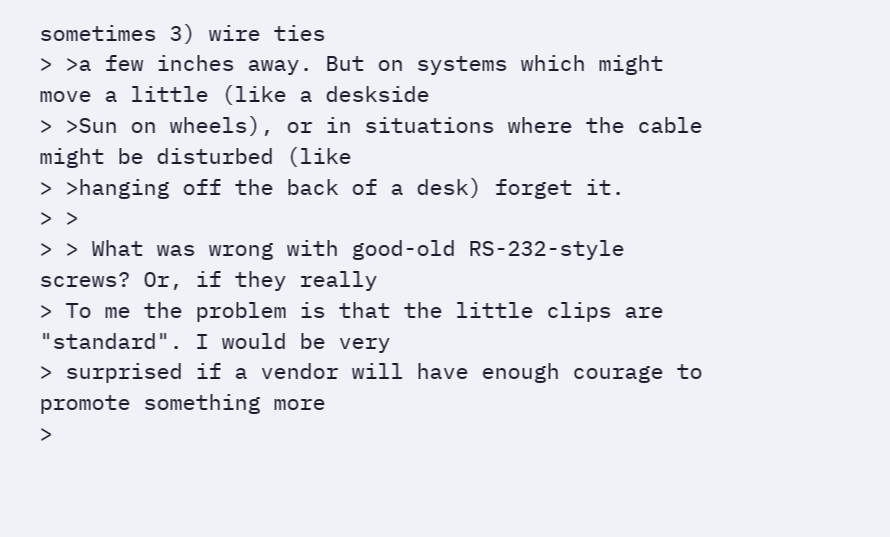sometimes 3) wire ties
> >a few inches away. But on systems which might move a little (like a deskside
> >Sun on wheels), or in situations where the cable might be disturbed (like
> >hanging off the back of a desk) forget it.
> >
> > What was wrong with good-old RS-232-style screws? Or, if they really
> To me the problem is that the little clips are "standard". I would be very
> surprised if a vendor will have enough courage to promote something more
>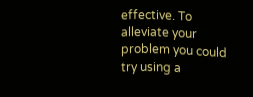effective. To alleviate your problem you could try using a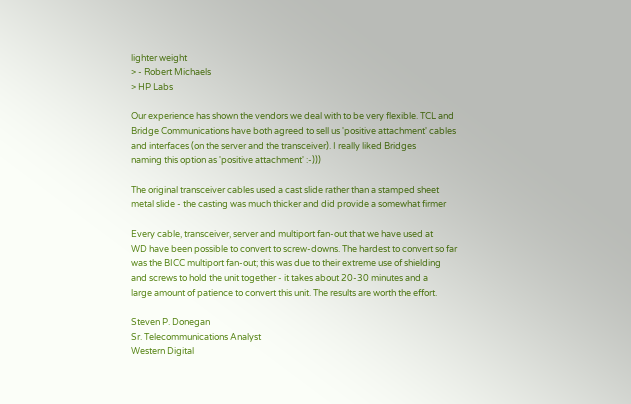lighter weight
> - Robert Michaels
> HP Labs

Our experience has shown the vendors we deal with to be very flexible. TCL and
Bridge Communications have both agreed to sell us 'positive attachment' cables
and interfaces (on the server and the transceiver). I really liked Bridges
naming this option as 'positive attachment' :-)))

The original transceiver cables used a cast slide rather than a stamped sheet
metal slide - the casting was much thicker and did provide a somewhat firmer

Every cable, transceiver, server and multiport fan-out that we have used at
WD have been possible to convert to screw-downs. The hardest to convert so far
was the BICC multiport fan-out; this was due to their extreme use of shielding
and screws to hold the unit together - it takes about 20-30 minutes and a
large amount of patience to convert this unit. The results are worth the effort.

Steven P. Donegan
Sr. Telecommunications Analyst
Western Digital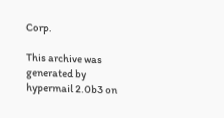Corp.

This archive was generated by hypermail 2.0b3 on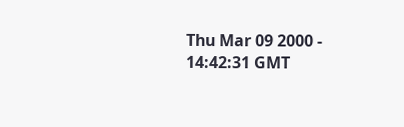Thu Mar 09 2000 - 14:42:31 GMT